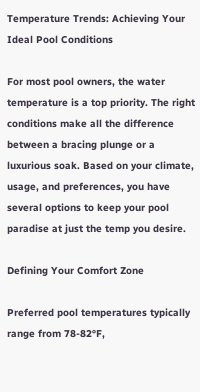Temperature Trends: Achieving Your Ideal Pool Conditions

For most pool owners, the water temperature is a top priority. The right conditions make all the difference between a bracing plunge or a luxurious soak. Based on your climate, usage, and preferences, you have several options to keep your pool paradise at just the temp you desire.

Defining Your Comfort Zone

Preferred pool temperatures typically range from 78-82°F,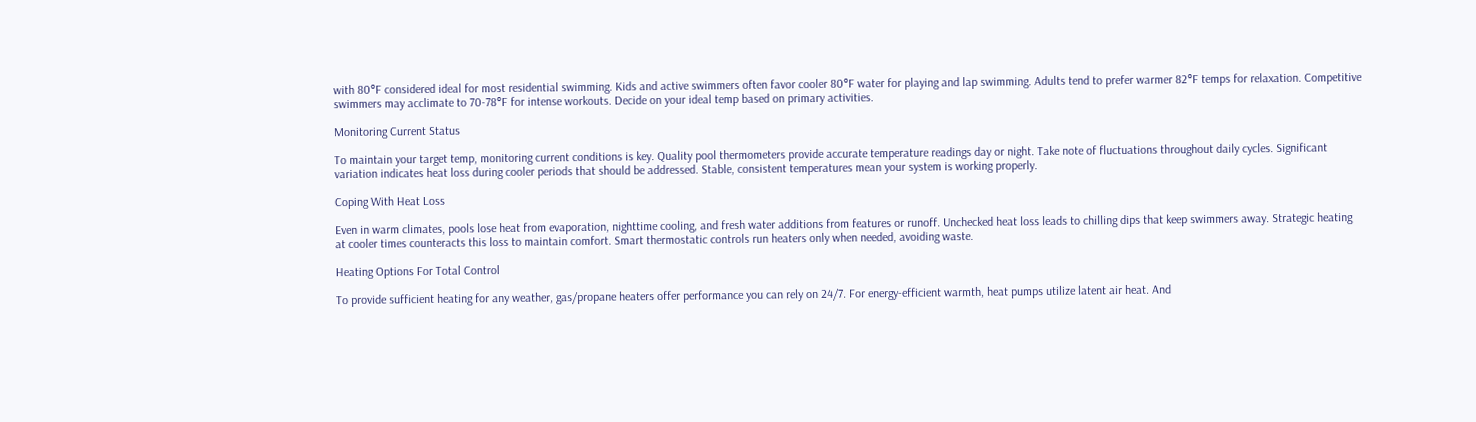with 80°F considered ideal for most residential swimming. Kids and active swimmers often favor cooler 80°F water for playing and lap swimming. Adults tend to prefer warmer 82°F temps for relaxation. Competitive swimmers may acclimate to 70-78°F for intense workouts. Decide on your ideal temp based on primary activities.

Monitoring Current Status

To maintain your target temp, monitoring current conditions is key. Quality pool thermometers provide accurate temperature readings day or night. Take note of fluctuations throughout daily cycles. Significant variation indicates heat loss during cooler periods that should be addressed. Stable, consistent temperatures mean your system is working properly.

Coping With Heat Loss

Even in warm climates, pools lose heat from evaporation, nighttime cooling, and fresh water additions from features or runoff. Unchecked heat loss leads to chilling dips that keep swimmers away. Strategic heating at cooler times counteracts this loss to maintain comfort. Smart thermostatic controls run heaters only when needed, avoiding waste.

Heating Options For Total Control

To provide sufficient heating for any weather, gas/propane heaters offer performance you can rely on 24/7. For energy-efficient warmth, heat pumps utilize latent air heat. And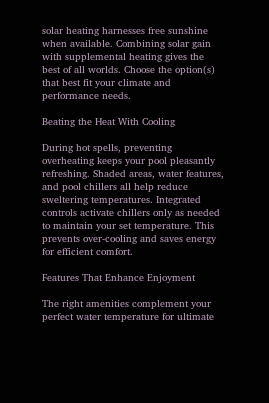solar heating harnesses free sunshine when available. Combining solar gain with supplemental heating gives the best of all worlds. Choose the option(s) that best fit your climate and performance needs.

Beating the Heat With Cooling

During hot spells, preventing overheating keeps your pool pleasantly refreshing. Shaded areas, water features, and pool chillers all help reduce sweltering temperatures. Integrated controls activate chillers only as needed to maintain your set temperature. This prevents over-cooling and saves energy for efficient comfort.

Features That Enhance Enjoyment

The right amenities complement your perfect water temperature for ultimate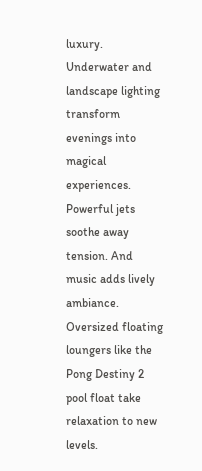luxury. Underwater and landscape lighting transform evenings into magical experiences. Powerful jets soothe away tension. And music adds lively ambiance. Oversized floating loungers like the Pong Destiny 2 pool float take relaxation to new levels.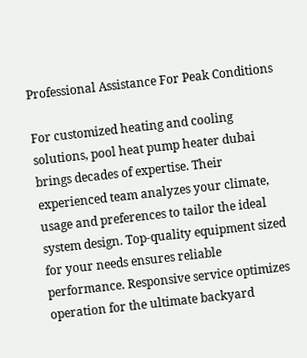Professional Assistance For Peak Conditions

For customized heating and cooling solutions, pool heat pump heater dubai brings decades of expertise. Their experienced team analyzes your climate, usage and preferences to tailor the ideal system design. Top-quality equipment sized for your needs ensures reliable performance. Responsive service optimizes operation for the ultimate backyard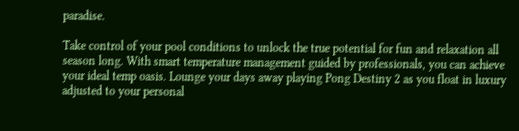paradise.

Take control of your pool conditions to unlock the true potential for fun and relaxation all season long. With smart temperature management guided by professionals, you can achieve your ideal temp oasis. Lounge your days away playing Pong Destiny 2 as you float in luxury adjusted to your personal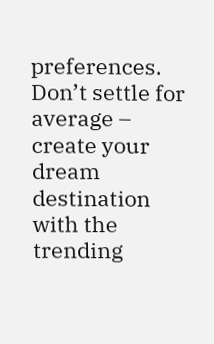preferences. Don’t settle for average – create your dream destination with the trending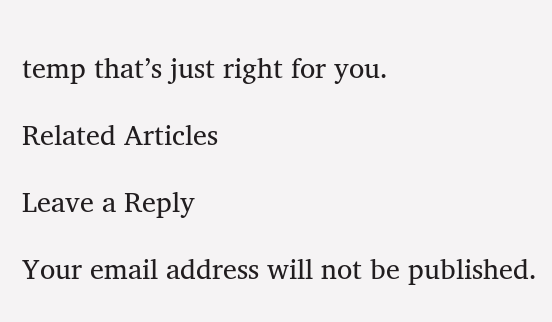temp that’s just right for you.

Related Articles

Leave a Reply

Your email address will not be published.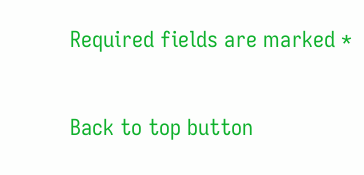Required fields are marked *

Back to top button